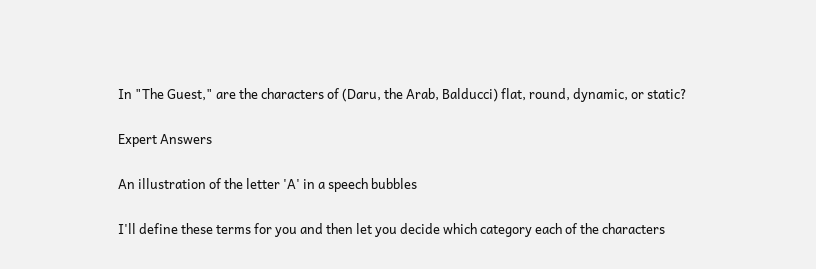In "The Guest," are the characters of (Daru, the Arab, Balducci) flat, round, dynamic, or static?

Expert Answers

An illustration of the letter 'A' in a speech bubbles

I'll define these terms for you and then let you decide which category each of the characters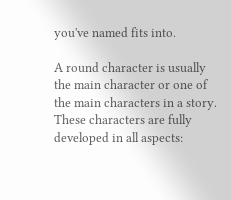you've named fits into.

A round character is usually the main character or one of the main characters in a story. These characters are fully developed in all aspects: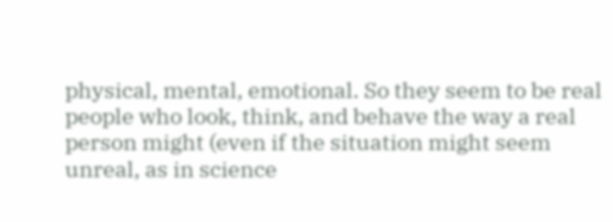physical, mental, emotional. So they seem to be real people who look, think, and behave the way a real person might (even if the situation might seem unreal, as in science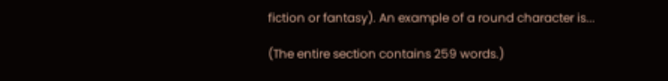fiction or fantasy). An example of a round character is...

(The entire section contains 259 words.)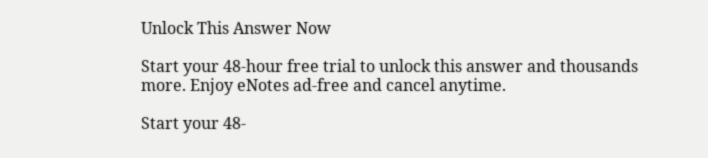Unlock This Answer Now

Start your 48-hour free trial to unlock this answer and thousands more. Enjoy eNotes ad-free and cancel anytime.

Start your 48-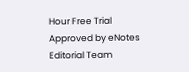Hour Free Trial
Approved by eNotes Editorial Team